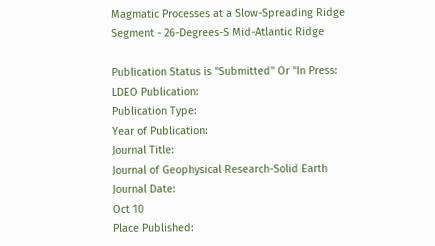Magmatic Processes at a Slow-Spreading Ridge Segment - 26-Degrees-S Mid-Atlantic Ridge

Publication Status is "Submitted" Or "In Press:
LDEO Publication:
Publication Type:
Year of Publication:
Journal Title:
Journal of Geophysical Research-Solid Earth
Journal Date:
Oct 10
Place Published: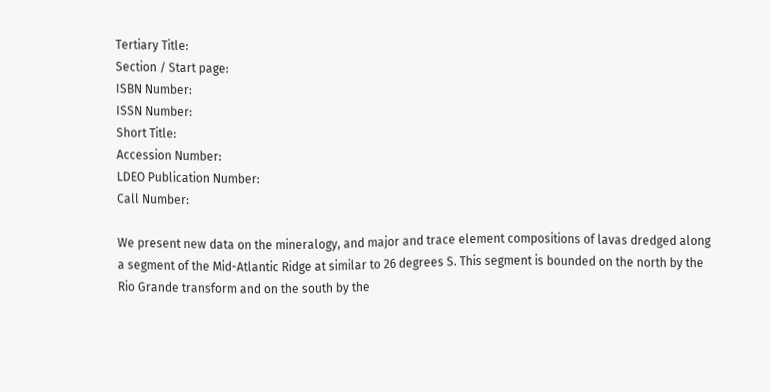Tertiary Title:
Section / Start page:
ISBN Number:
ISSN Number:
Short Title:
Accession Number:
LDEO Publication Number:
Call Number:

We present new data on the mineralogy, and major and trace element compositions of lavas dredged along a segment of the Mid-Atlantic Ridge at similar to 26 degrees S. This segment is bounded on the north by the Rio Grande transform and on the south by the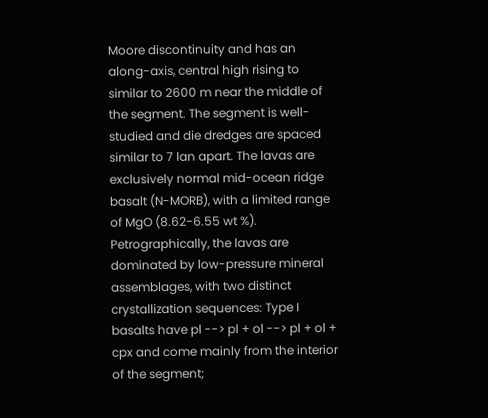Moore discontinuity and has an along-axis, central high rising to similar to 2600 m near the middle of the segment. The segment is well-studied and die dredges are spaced similar to 7 lan apart. The lavas are exclusively normal mid-ocean ridge basalt (N-MORB), with a limited range of MgO (8.62-6.55 wt %). Petrographically, the lavas are dominated by low-pressure mineral assemblages, with two distinct crystallization sequences: Type I basalts have pl --> pl + ol --> pl + ol + cpx and come mainly from the interior of the segment;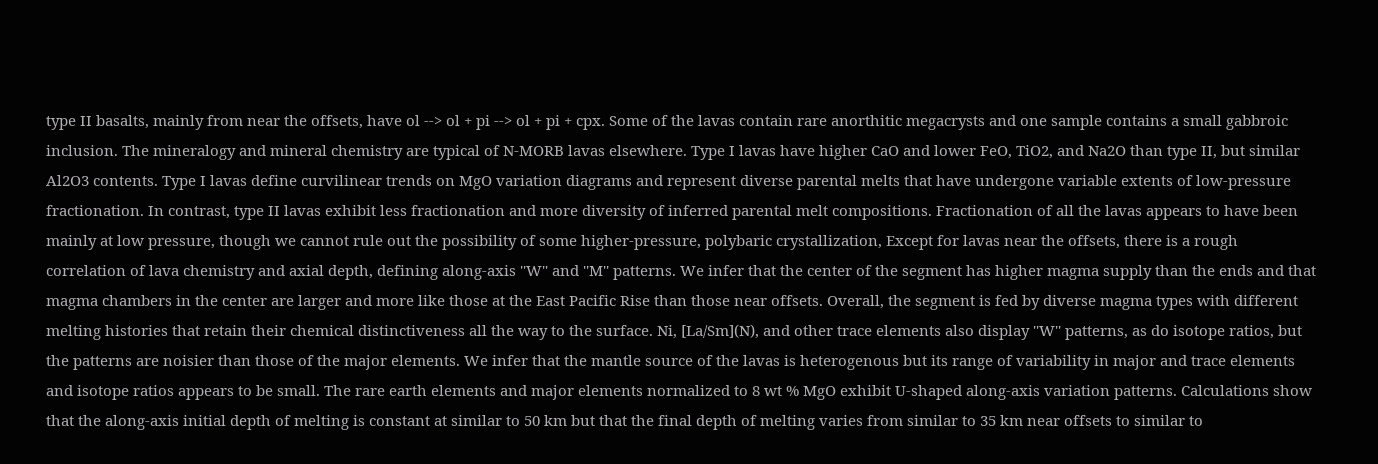type II basalts, mainly from near the offsets, have ol --> ol + pi --> ol + pi + cpx. Some of the lavas contain rare anorthitic megacrysts and one sample contains a small gabbroic inclusion. The mineralogy and mineral chemistry are typical of N-MORB lavas elsewhere. Type I lavas have higher CaO and lower FeO, TiO2, and Na2O than type II, but similar Al2O3 contents. Type I lavas define curvilinear trends on MgO variation diagrams and represent diverse parental melts that have undergone variable extents of low-pressure fractionation. In contrast, type II lavas exhibit less fractionation and more diversity of inferred parental melt compositions. Fractionation of all the lavas appears to have been mainly at low pressure, though we cannot rule out the possibility of some higher-pressure, polybaric crystallization, Except for lavas near the offsets, there is a rough correlation of lava chemistry and axial depth, defining along-axis ''W'' and ''M'' patterns. We infer that the center of the segment has higher magma supply than the ends and that magma chambers in the center are larger and more like those at the East Pacific Rise than those near offsets. Overall, the segment is fed by diverse magma types with different melting histories that retain their chemical distinctiveness all the way to the surface. Ni, [La/Sm](N), and other trace elements also display ''W'' patterns, as do isotope ratios, but the patterns are noisier than those of the major elements. We infer that the mantle source of the lavas is heterogenous but its range of variability in major and trace elements and isotope ratios appears to be small. The rare earth elements and major elements normalized to 8 wt % MgO exhibit U-shaped along-axis variation patterns. Calculations show that the along-axis initial depth of melting is constant at similar to 50 km but that the final depth of melting varies from similar to 35 km near offsets to similar to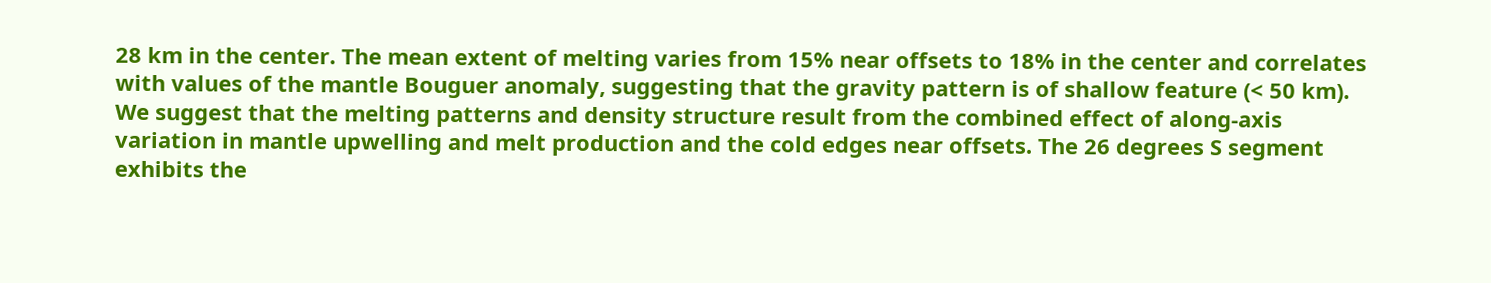28 km in the center. The mean extent of melting varies from 15% near offsets to 18% in the center and correlates with values of the mantle Bouguer anomaly, suggesting that the gravity pattern is of shallow feature (< 50 km). We suggest that the melting patterns and density structure result from the combined effect of along-axis variation in mantle upwelling and melt production and the cold edges near offsets. The 26 degrees S segment exhibits the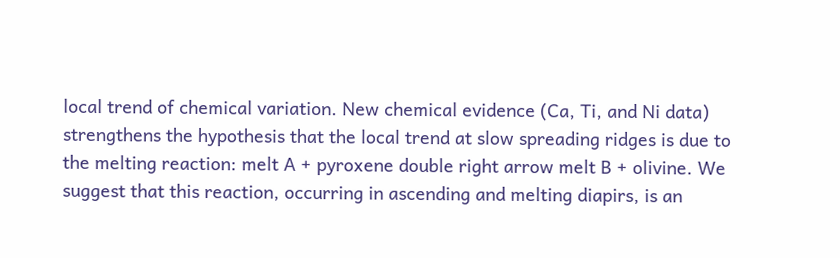local trend of chemical variation. New chemical evidence (Ca, Ti, and Ni data) strengthens the hypothesis that the local trend at slow spreading ridges is due to the melting reaction: melt A + pyroxene double right arrow melt B + olivine. We suggest that this reaction, occurring in ascending and melting diapirs, is an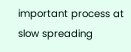important process at slow spreading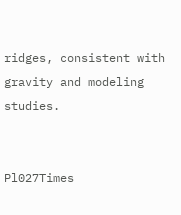ridges, consistent with gravity and modeling studies.


Pl027Times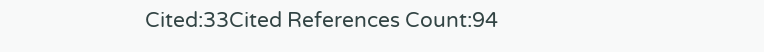Cited:33Cited References Count:94